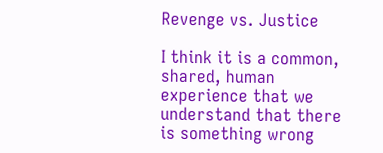Revenge vs. Justice

I think it is a common, shared, human experience that we understand that there is something wrong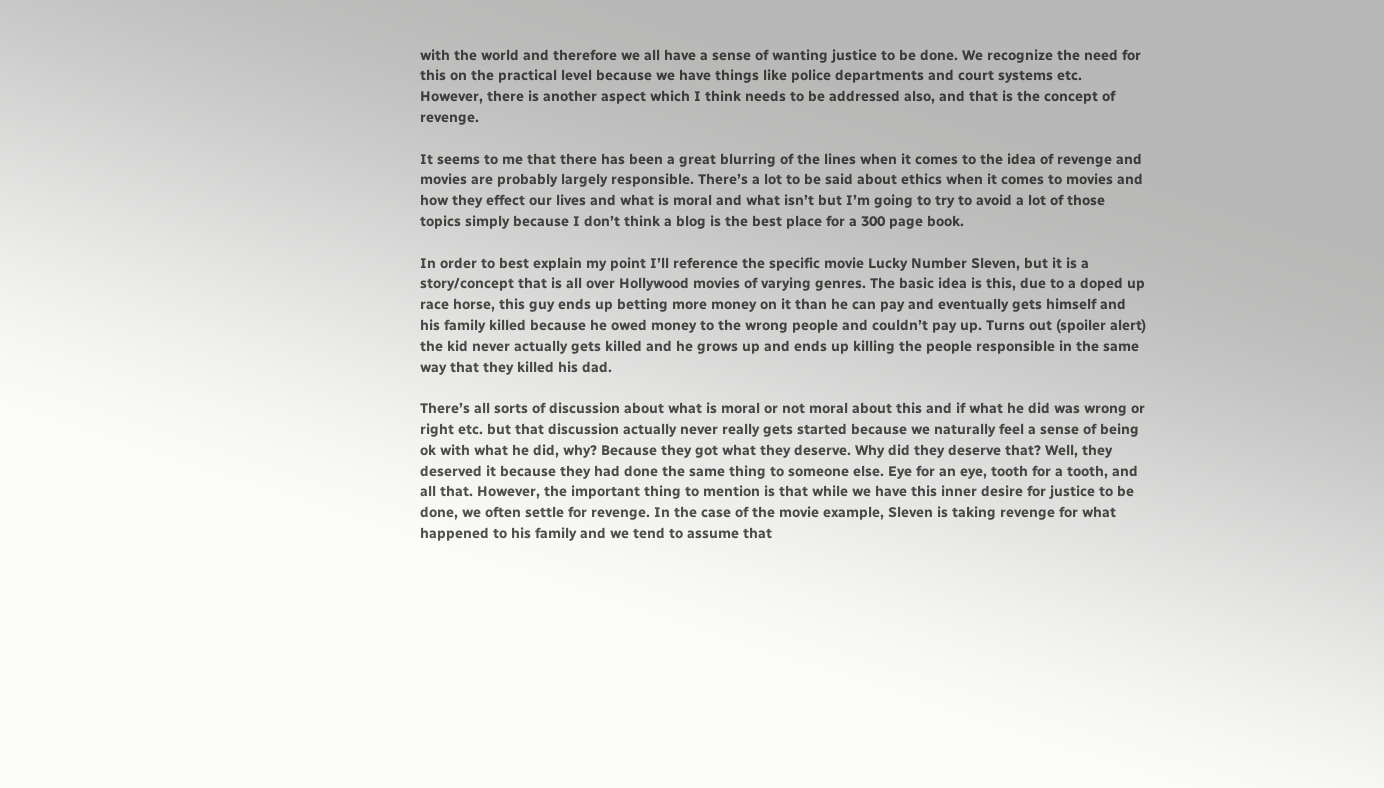with the world and therefore we all have a sense of wanting justice to be done. We recognize the need for this on the practical level because we have things like police departments and court systems etc. However, there is another aspect which I think needs to be addressed also, and that is the concept of revenge.

It seems to me that there has been a great blurring of the lines when it comes to the idea of revenge and movies are probably largely responsible. There’s a lot to be said about ethics when it comes to movies and how they effect our lives and what is moral and what isn’t but I’m going to try to avoid a lot of those topics simply because I don’t think a blog is the best place for a 300 page book.

In order to best explain my point I’ll reference the specific movie Lucky Number Sleven, but it is a story/concept that is all over Hollywood movies of varying genres. The basic idea is this, due to a doped up race horse, this guy ends up betting more money on it than he can pay and eventually gets himself and his family killed because he owed money to the wrong people and couldn’t pay up. Turns out (spoiler alert) the kid never actually gets killed and he grows up and ends up killing the people responsible in the same way that they killed his dad.

There’s all sorts of discussion about what is moral or not moral about this and if what he did was wrong or right etc. but that discussion actually never really gets started because we naturally feel a sense of being ok with what he did, why? Because they got what they deserve. Why did they deserve that? Well, they deserved it because they had done the same thing to someone else. Eye for an eye, tooth for a tooth, and all that. However, the important thing to mention is that while we have this inner desire for justice to be done, we often settle for revenge. In the case of the movie example, Sleven is taking revenge for what happened to his family and we tend to assume that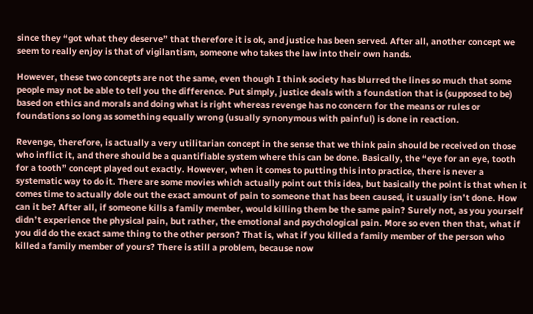since they “got what they deserve” that therefore it is ok, and justice has been served. After all, another concept we seem to really enjoy is that of vigilantism, someone who takes the law into their own hands.

However, these two concepts are not the same, even though I think society has blurred the lines so much that some people may not be able to tell you the difference. Put simply, justice deals with a foundation that is (supposed to be) based on ethics and morals and doing what is right whereas revenge has no concern for the means or rules or foundations so long as something equally wrong (usually synonymous with painful) is done in reaction.

Revenge, therefore, is actually a very utilitarian concept in the sense that we think pain should be received on those who inflict it, and there should be a quantifiable system where this can be done. Basically, the “eye for an eye, tooth for a tooth” concept played out exactly. However, when it comes to putting this into practice, there is never a systematic way to do it. There are some movies which actually point out this idea, but basically the point is that when it comes time to actually dole out the exact amount of pain to someone that has been caused, it usually isn’t done. How can it be? After all, if someone kills a family member, would killing them be the same pain? Surely not, as you yourself didn’t experience the physical pain, but rather, the emotional and psychological pain. More so even then that, what if you did do the exact same thing to the other person? That is, what if you killed a family member of the person who killed a family member of yours? There is still a problem, because now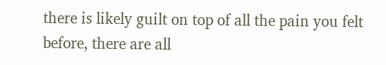there is likely guilt on top of all the pain you felt before, there are all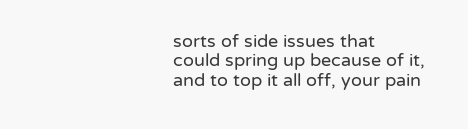sorts of side issues that could spring up because of it, and to top it all off, your pain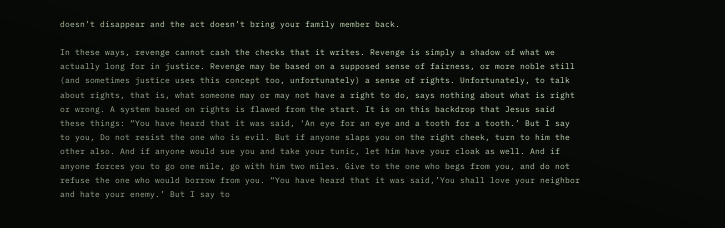doesn’t disappear and the act doesn’t bring your family member back.

In these ways, revenge cannot cash the checks that it writes. Revenge is simply a shadow of what we actually long for in justice. Revenge may be based on a supposed sense of fairness, or more noble still (and sometimes justice uses this concept too, unfortunately) a sense of rights. Unfortunately, to talk about rights, that is, what someone may or may not have a right to do, says nothing about what is right or wrong. A system based on rights is flawed from the start. It is on this backdrop that Jesus said these things: “You have heard that it was said, ‘An eye for an eye and a tooth for a tooth.’ But I say to you, Do not resist the one who is evil. But if anyone slaps you on the right cheek, turn to him the other also. And if anyone would sue you and take your tunic, let him have your cloak as well. And if anyone forces you to go one mile, go with him two miles. Give to the one who begs from you, and do not refuse the one who would borrow from you. “You have heard that it was said,’You shall love your neighbor and hate your enemy.’ But I say to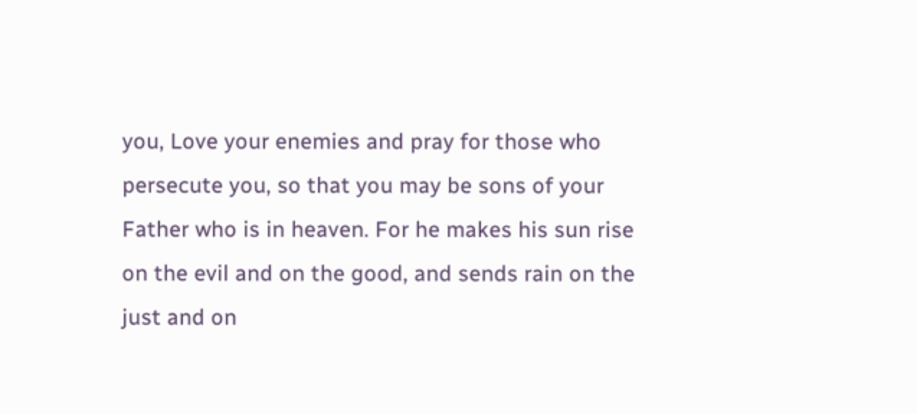you, Love your enemies and pray for those who persecute you, so that you may be sons of your Father who is in heaven. For he makes his sun rise on the evil and on the good, and sends rain on the just and on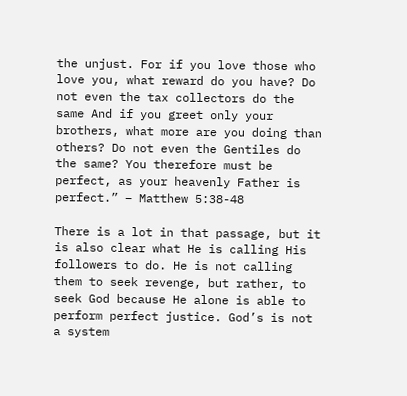the unjust. For if you love those who love you, what reward do you have? Do not even the tax collectors do the same And if you greet only your brothers, what more are you doing than others? Do not even the Gentiles do the same? You therefore must be perfect, as your heavenly Father is perfect.” – Matthew 5:38-48

There is a lot in that passage, but it is also clear what He is calling His followers to do. He is not calling them to seek revenge, but rather, to seek God because He alone is able to perform perfect justice. God’s is not a system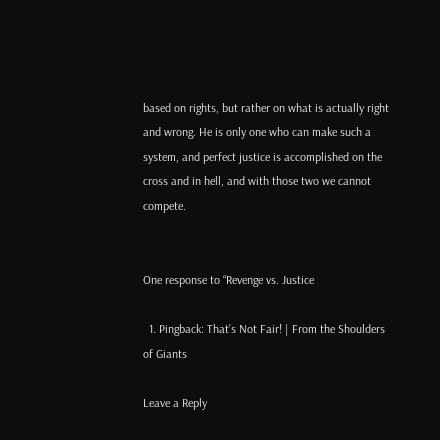based on rights, but rather on what is actually right and wrong. He is only one who can make such a system, and perfect justice is accomplished on the cross and in hell, and with those two we cannot compete.


One response to “Revenge vs. Justice

  1. Pingback: That’s Not Fair! | From the Shoulders of Giants

Leave a Reply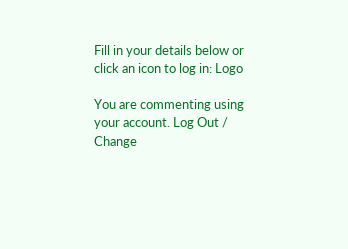Fill in your details below or click an icon to log in: Logo

You are commenting using your account. Log Out /  Change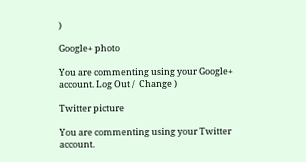)

Google+ photo

You are commenting using your Google+ account. Log Out /  Change )

Twitter picture

You are commenting using your Twitter account.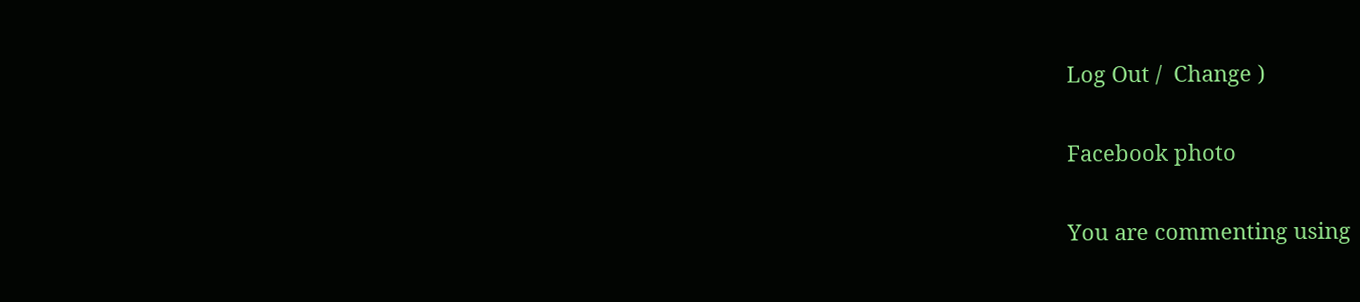Log Out /  Change )

Facebook photo

You are commenting using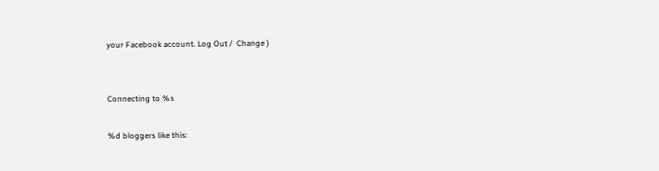your Facebook account. Log Out /  Change )


Connecting to %s

%d bloggers like this: